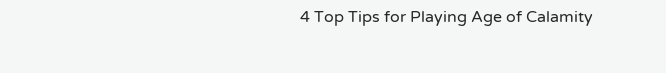4 Top Tips for Playing Age of Calamity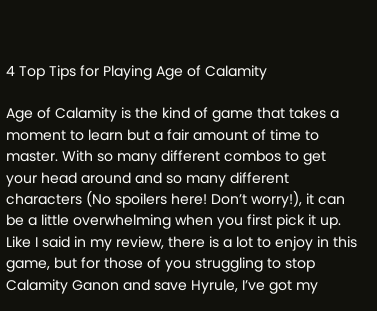4 Top Tips for Playing Age of Calamity

Age of Calamity is the kind of game that takes a moment to learn but a fair amount of time to master. With so many different combos to get your head around and so many different characters (No spoilers here! Don’t worry!), it can be a little overwhelming when you first pick it up. Like I said in my review, there is a lot to enjoy in this game, but for those of you struggling to stop Calamity Ganon and save Hyrule, I’ve got my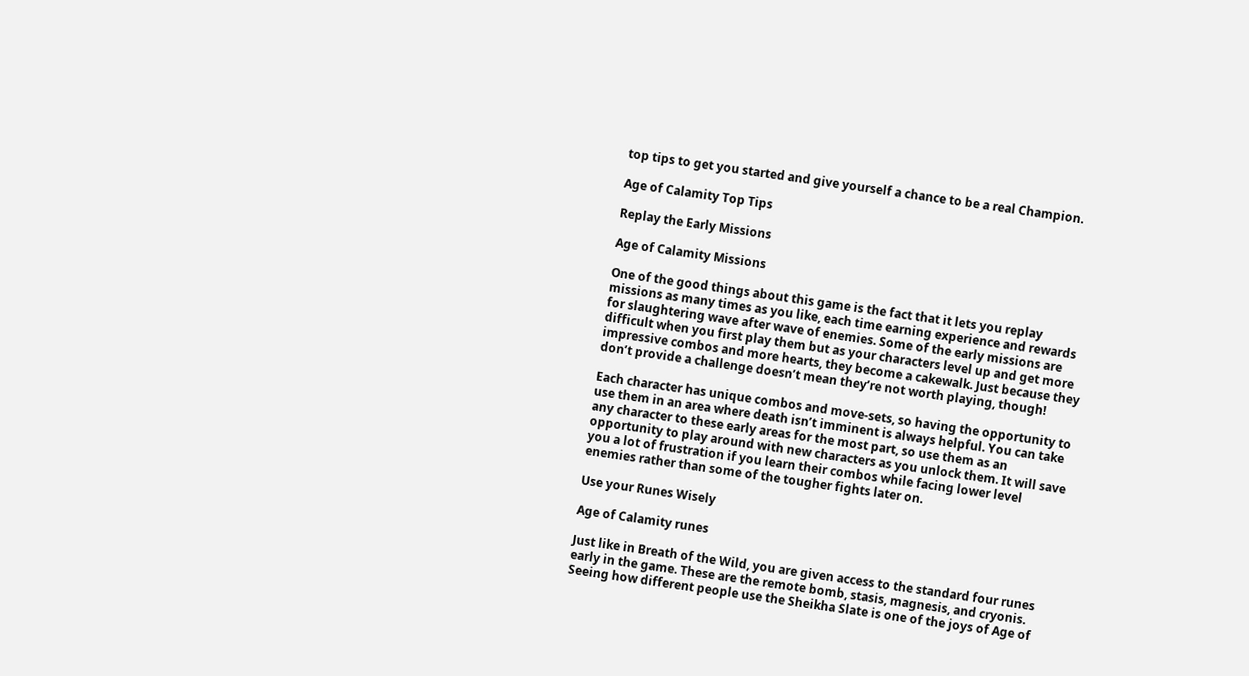top tips to get you started and give yourself a chance to be a real Champion.

Age of Calamity Top Tips

Replay the Early Missions

Age of Calamity Missions

One of the good things about this game is the fact that it lets you replay missions as many times as you like, each time earning experience and rewards for slaughtering wave after wave of enemies. Some of the early missions are difficult when you first play them but as your characters level up and get more impressive combos and more hearts, they become a cakewalk. Just because they don’t provide a challenge doesn’t mean they’re not worth playing, though!

Each character has unique combos and move-sets, so having the opportunity to use them in an area where death isn’t imminent is always helpful. You can take any character to these early areas for the most part, so use them as an opportunity to play around with new characters as you unlock them. It will save you a lot of frustration if you learn their combos while facing lower level enemies rather than some of the tougher fights later on.

Use your Runes Wisely

Age of Calamity runes

Just like in Breath of the Wild, you are given access to the standard four runes early in the game. These are the remote bomb, stasis, magnesis, and cryonis. Seeing how different people use the Sheikha Slate is one of the joys of Age of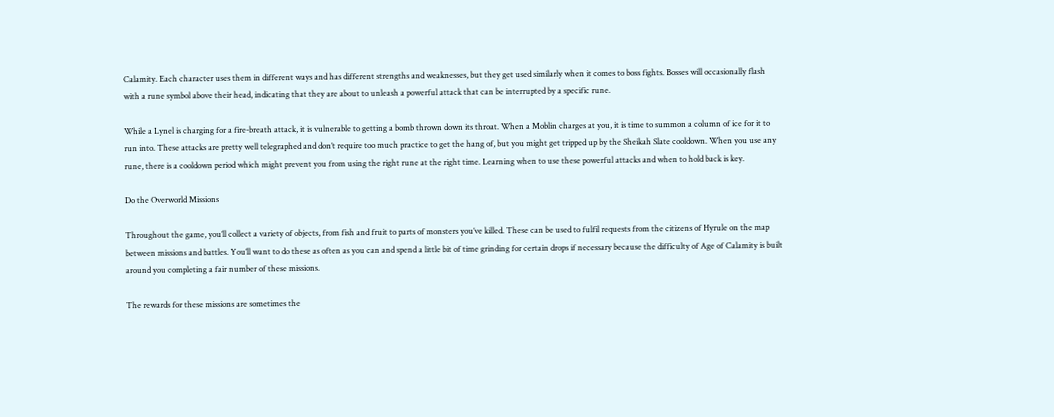Calamity. Each character uses them in different ways and has different strengths and weaknesses, but they get used similarly when it comes to boss fights. Bosses will occasionally flash with a rune symbol above their head, indicating that they are about to unleash a powerful attack that can be interrupted by a specific rune.

While a Lynel is charging for a fire-breath attack, it is vulnerable to getting a bomb thrown down its throat. When a Moblin charges at you, it is time to summon a column of ice for it to run into. These attacks are pretty well telegraphed and don’t require too much practice to get the hang of, but you might get tripped up by the Sheikah Slate cooldown. When you use any rune, there is a cooldown period which might prevent you from using the right rune at the right time. Learning when to use these powerful attacks and when to hold back is key.

Do the Overworld Missions

Throughout the game, you’ll collect a variety of objects, from fish and fruit to parts of monsters you’ve killed. These can be used to fulfil requests from the citizens of Hyrule on the map between missions and battles. You’ll want to do these as often as you can and spend a little bit of time grinding for certain drops if necessary because the difficulty of Age of Calamity is built around you completing a fair number of these missions.

The rewards for these missions are sometimes the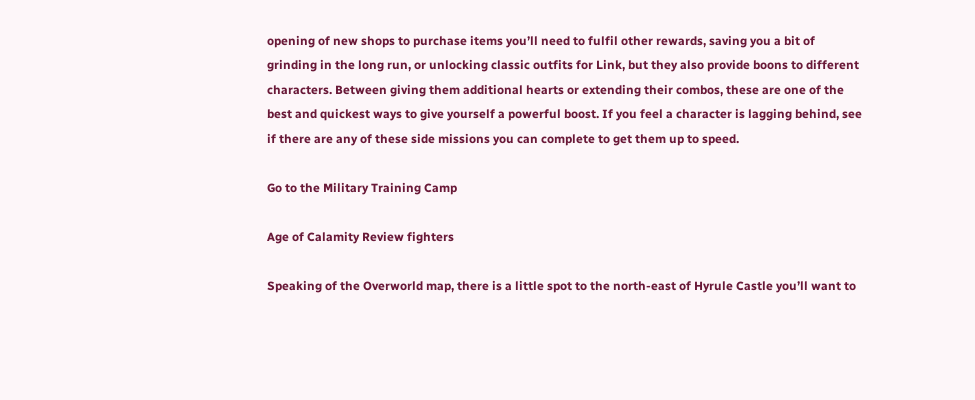opening of new shops to purchase items you’ll need to fulfil other rewards, saving you a bit of grinding in the long run, or unlocking classic outfits for Link, but they also provide boons to different characters. Between giving them additional hearts or extending their combos, these are one of the best and quickest ways to give yourself a powerful boost. If you feel a character is lagging behind, see if there are any of these side missions you can complete to get them up to speed.

Go to the Military Training Camp

Age of Calamity Review fighters

Speaking of the Overworld map, there is a little spot to the north-east of Hyrule Castle you’ll want to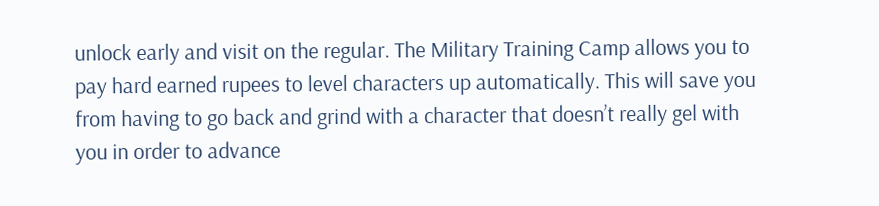unlock early and visit on the regular. The Military Training Camp allows you to pay hard earned rupees to level characters up automatically. This will save you from having to go back and grind with a character that doesn’t really gel with you in order to advance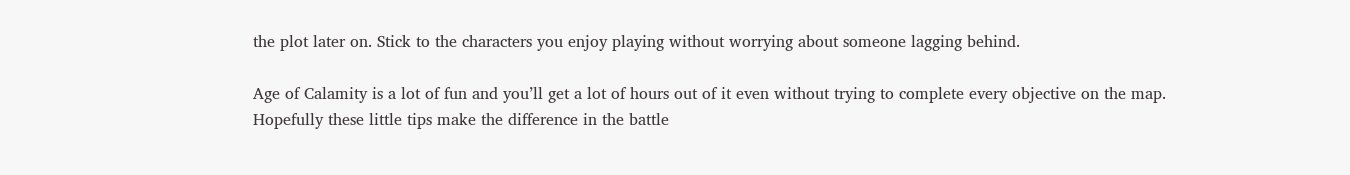the plot later on. Stick to the characters you enjoy playing without worrying about someone lagging behind.

Age of Calamity is a lot of fun and you’ll get a lot of hours out of it even without trying to complete every objective on the map. Hopefully these little tips make the difference in the battle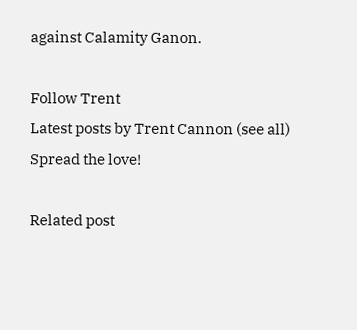against Calamity Ganon.

Follow Trent
Latest posts by Trent Cannon (see all)
Spread the love!

Related post